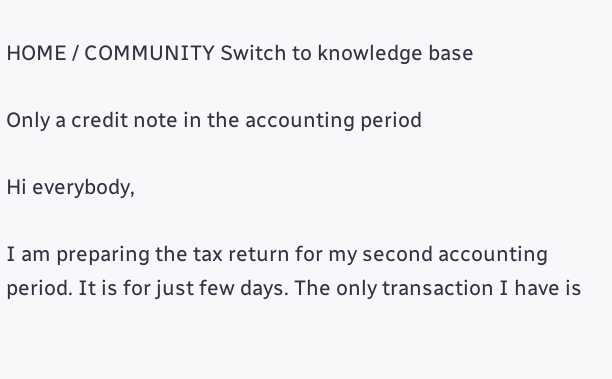HOME / COMMUNITY Switch to knowledge base

Only a credit note in the accounting period

Hi everybody,

I am preparing the tax return for my second accounting period. It is for just few days. The only transaction I have is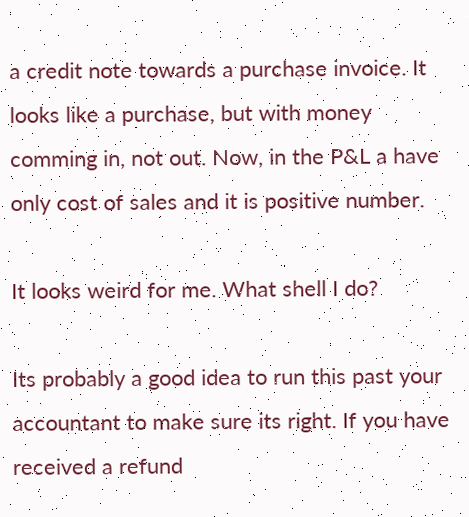a credit note towards a purchase invoice. It looks like a purchase, but with money comming in, not out. Now, in the P&L a have only cost of sales and it is positive number.

It looks weird for me. What shell I do?

Its probably a good idea to run this past your accountant to make sure its right. If you have received a refund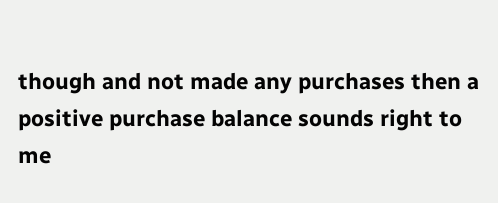though and not made any purchases then a positive purchase balance sounds right to me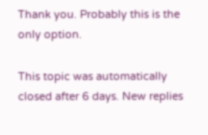Thank you. Probably this is the only option.

This topic was automatically closed after 6 days. New replies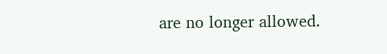are no longer allowed.